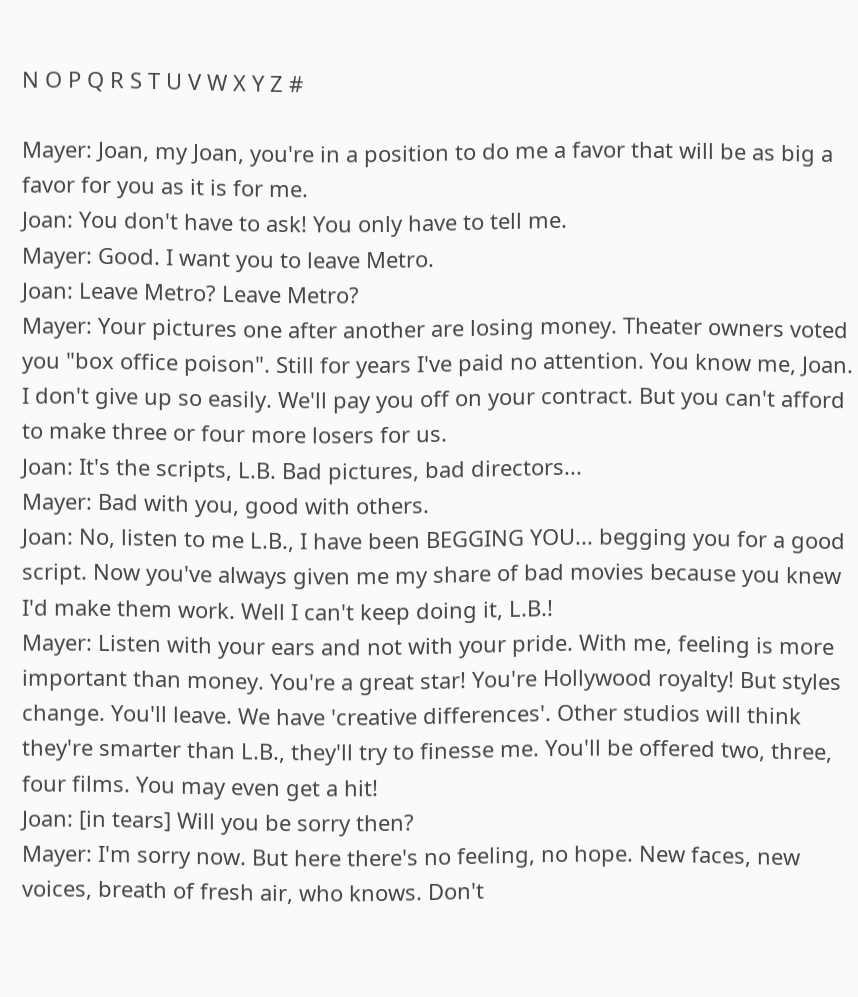N O P Q R S T U V W X Y Z #

Mayer: Joan, my Joan, you're in a position to do me a favor that will be as big a favor for you as it is for me.
Joan: You don't have to ask! You only have to tell me.
Mayer: Good. I want you to leave Metro.
Joan: Leave Metro? Leave Metro?
Mayer: Your pictures one after another are losing money. Theater owners voted you "box office poison". Still for years I've paid no attention. You know me, Joan. I don't give up so easily. We'll pay you off on your contract. But you can't afford to make three or four more losers for us.
Joan: It's the scripts, L.B. Bad pictures, bad directors...
Mayer: Bad with you, good with others.
Joan: No, listen to me L.B., I have been BEGGING YOU... begging you for a good script. Now you've always given me my share of bad movies because you knew I'd make them work. Well I can't keep doing it, L.B.!
Mayer: Listen with your ears and not with your pride. With me, feeling is more important than money. You're a great star! You're Hollywood royalty! But styles change. You'll leave. We have 'creative differences'. Other studios will think they're smarter than L.B., they'll try to finesse me. You'll be offered two, three, four films. You may even get a hit!
Joan: [in tears] Will you be sorry then?
Mayer: I'm sorry now. But here there's no feeling, no hope. New faces, new voices, breath of fresh air, who knows. Don't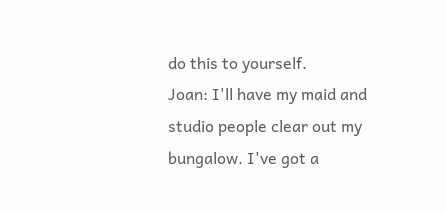do this to yourself.
Joan: I'll have my maid and studio people clear out my bungalow. I've got a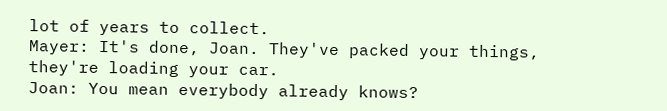lot of years to collect.
Mayer: It's done, Joan. They've packed your things, they're loading your car.
Joan: You mean everybody already knows?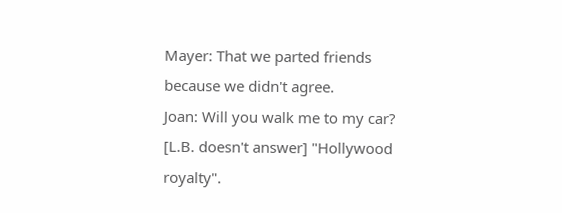Mayer: That we parted friends because we didn't agree.
Joan: Will you walk me to my car? [L.B. doesn't answer] "Hollywood royalty".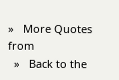»   More Quotes from
  »   Back to the